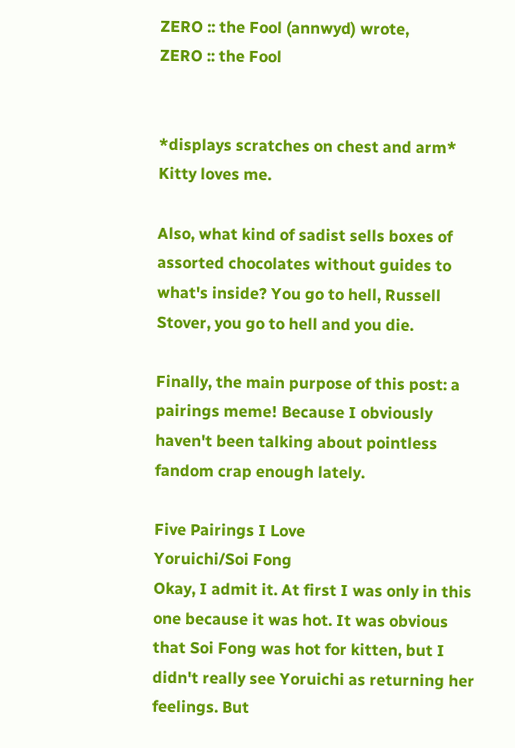ZERO :: the Fool (annwyd) wrote,
ZERO :: the Fool


*displays scratches on chest and arm* Kitty loves me.

Also, what kind of sadist sells boxes of assorted chocolates without guides to what's inside? You go to hell, Russell Stover, you go to hell and you die.

Finally, the main purpose of this post: a pairings meme! Because I obviously haven't been talking about pointless fandom crap enough lately.

Five Pairings I Love
Yoruichi/Soi Fong
Okay, I admit it. At first I was only in this one because it was hot. It was obvious that Soi Fong was hot for kitten, but I didn't really see Yoruichi as returning her feelings. But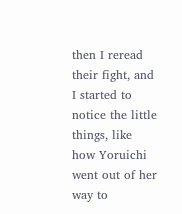then I reread their fight, and I started to notice the little things, like how Yoruichi went out of her way to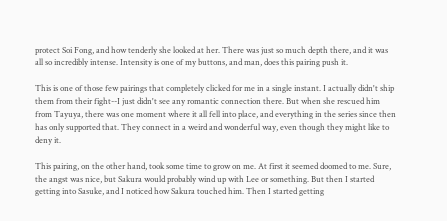protect Soi Fong, and how tenderly she looked at her. There was just so much depth there, and it was all so incredibly intense. Intensity is one of my buttons, and man, does this pairing push it.

This is one of those few pairings that completely clicked for me in a single instant. I actually didn't ship them from their fight--I just didn't see any romantic connection there. But when she rescued him from Tayuya, there was one moment where it all fell into place, and everything in the series since then has only supported that. They connect in a weird and wonderful way, even though they might like to deny it.

This pairing, on the other hand, took some time to grow on me. At first it seemed doomed to me. Sure, the angst was nice, but Sakura would probably wind up with Lee or something. But then I started getting into Sasuke, and I noticed how Sakura touched him. Then I started getting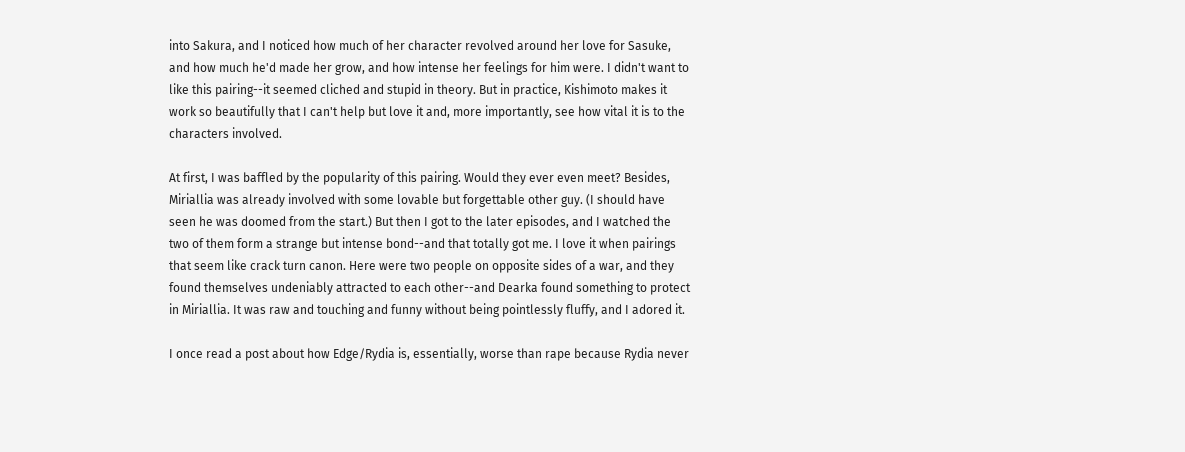into Sakura, and I noticed how much of her character revolved around her love for Sasuke, and how much he'd made her grow, and how intense her feelings for him were. I didn't want to like this pairing--it seemed cliched and stupid in theory. But in practice, Kishimoto makes it work so beautifully that I can't help but love it and, more importantly, see how vital it is to the characters involved.

At first, I was baffled by the popularity of this pairing. Would they ever even meet? Besides, Miriallia was already involved with some lovable but forgettable other guy. (I should have seen he was doomed from the start.) But then I got to the later episodes, and I watched the two of them form a strange but intense bond--and that totally got me. I love it when pairings that seem like crack turn canon. Here were two people on opposite sides of a war, and they found themselves undeniably attracted to each other--and Dearka found something to protect in Miriallia. It was raw and touching and funny without being pointlessly fluffy, and I adored it.

I once read a post about how Edge/Rydia is, essentially, worse than rape because Rydia never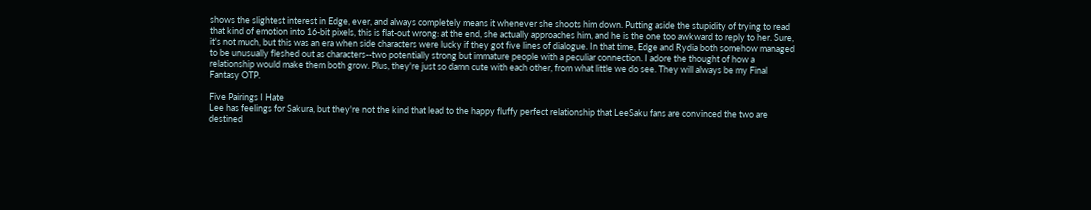shows the slightest interest in Edge, ever, and always completely means it whenever she shoots him down. Putting aside the stupidity of trying to read that kind of emotion into 16-bit pixels, this is flat-out wrong: at the end, she actually approaches him, and he is the one too awkward to reply to her. Sure, it's not much, but this was an era when side characters were lucky if they got five lines of dialogue. In that time, Edge and Rydia both somehow managed to be unusually fleshed out as characters--two potentially strong but immature people with a peculiar connection. I adore the thought of how a relationship would make them both grow. Plus, they're just so damn cute with each other, from what little we do see. They will always be my Final Fantasy OTP.

Five Pairings I Hate
Lee has feelings for Sakura, but they're not the kind that lead to the happy fluffy perfect relationship that LeeSaku fans are convinced the two are destined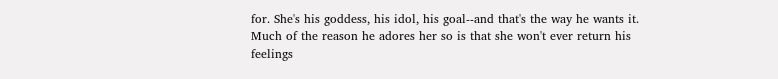for. She's his goddess, his idol, his goal--and that's the way he wants it. Much of the reason he adores her so is that she won't ever return his feelings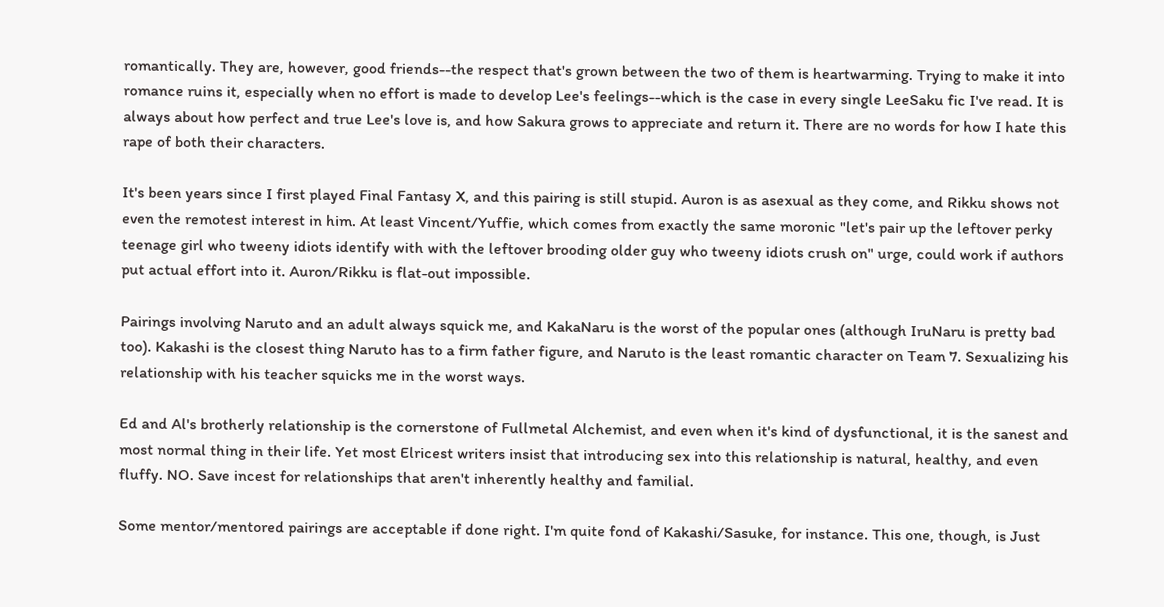romantically. They are, however, good friends--the respect that's grown between the two of them is heartwarming. Trying to make it into romance ruins it, especially when no effort is made to develop Lee's feelings--which is the case in every single LeeSaku fic I've read. It is always about how perfect and true Lee's love is, and how Sakura grows to appreciate and return it. There are no words for how I hate this rape of both their characters.

It's been years since I first played Final Fantasy X, and this pairing is still stupid. Auron is as asexual as they come, and Rikku shows not even the remotest interest in him. At least Vincent/Yuffie, which comes from exactly the same moronic "let's pair up the leftover perky teenage girl who tweeny idiots identify with with the leftover brooding older guy who tweeny idiots crush on" urge, could work if authors put actual effort into it. Auron/Rikku is flat-out impossible.

Pairings involving Naruto and an adult always squick me, and KakaNaru is the worst of the popular ones (although IruNaru is pretty bad too). Kakashi is the closest thing Naruto has to a firm father figure, and Naruto is the least romantic character on Team 7. Sexualizing his relationship with his teacher squicks me in the worst ways.

Ed and Al's brotherly relationship is the cornerstone of Fullmetal Alchemist, and even when it's kind of dysfunctional, it is the sanest and most normal thing in their life. Yet most Elricest writers insist that introducing sex into this relationship is natural, healthy, and even fluffy. NO. Save incest for relationships that aren't inherently healthy and familial.

Some mentor/mentored pairings are acceptable if done right. I'm quite fond of Kakashi/Sasuke, for instance. This one, though, is Just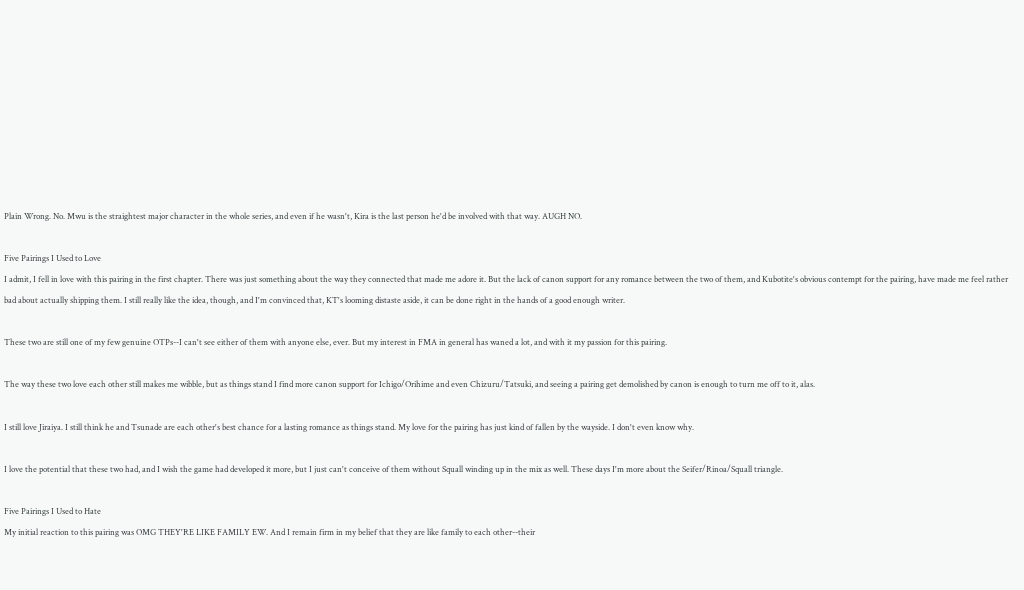Plain Wrong. No. Mwu is the straightest major character in the whole series, and even if he wasn't, Kira is the last person he'd be involved with that way. AUGH NO.

Five Pairings I Used to Love
I admit, I fell in love with this pairing in the first chapter. There was just something about the way they connected that made me adore it. But the lack of canon support for any romance between the two of them, and Kubotite's obvious contempt for the pairing, have made me feel rather bad about actually shipping them. I still really like the idea, though, and I'm convinced that, KT's looming distaste aside, it can be done right in the hands of a good enough writer.

These two are still one of my few genuine OTPs--I can't see either of them with anyone else, ever. But my interest in FMA in general has waned a lot, and with it my passion for this pairing.

The way these two love each other still makes me wibble, but as things stand I find more canon support for Ichigo/Orihime and even Chizuru/Tatsuki, and seeing a pairing get demolished by canon is enough to turn me off to it, alas.

I still love Jiraiya. I still think he and Tsunade are each other's best chance for a lasting romance as things stand. My love for the pairing has just kind of fallen by the wayside. I don't even know why.

I love the potential that these two had, and I wish the game had developed it more, but I just can't conceive of them without Squall winding up in the mix as well. These days I'm more about the Seifer/Rinoa/Squall triangle.

Five Pairings I Used to Hate
My initial reaction to this pairing was OMG THEY'RE LIKE FAMILY EW. And I remain firm in my belief that they are like family to each other--their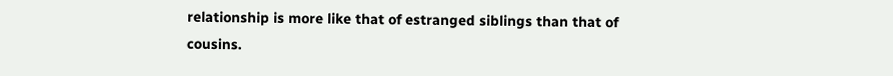relationship is more like that of estranged siblings than that of cousins.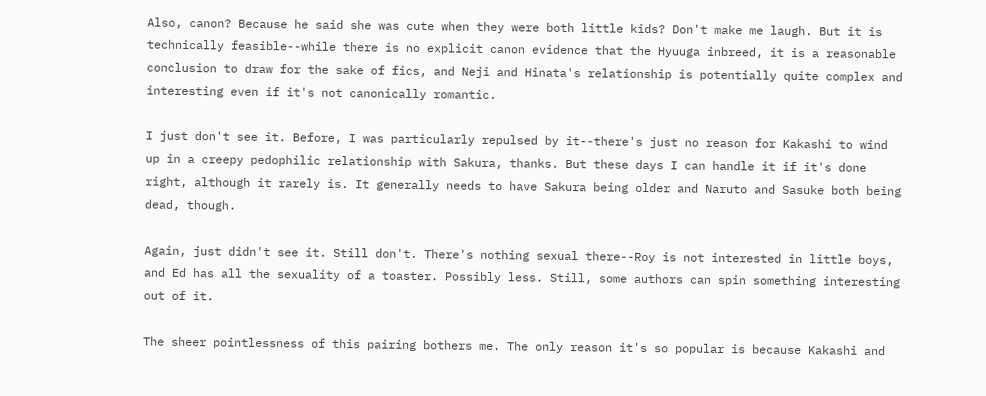Also, canon? Because he said she was cute when they were both little kids? Don't make me laugh. But it is technically feasible--while there is no explicit canon evidence that the Hyuuga inbreed, it is a reasonable conclusion to draw for the sake of fics, and Neji and Hinata's relationship is potentially quite complex and interesting even if it's not canonically romantic.

I just don't see it. Before, I was particularly repulsed by it--there's just no reason for Kakashi to wind up in a creepy pedophilic relationship with Sakura, thanks. But these days I can handle it if it's done right, although it rarely is. It generally needs to have Sakura being older and Naruto and Sasuke both being dead, though.

Again, just didn't see it. Still don't. There's nothing sexual there--Roy is not interested in little boys, and Ed has all the sexuality of a toaster. Possibly less. Still, some authors can spin something interesting out of it.

The sheer pointlessness of this pairing bothers me. The only reason it's so popular is because Kakashi and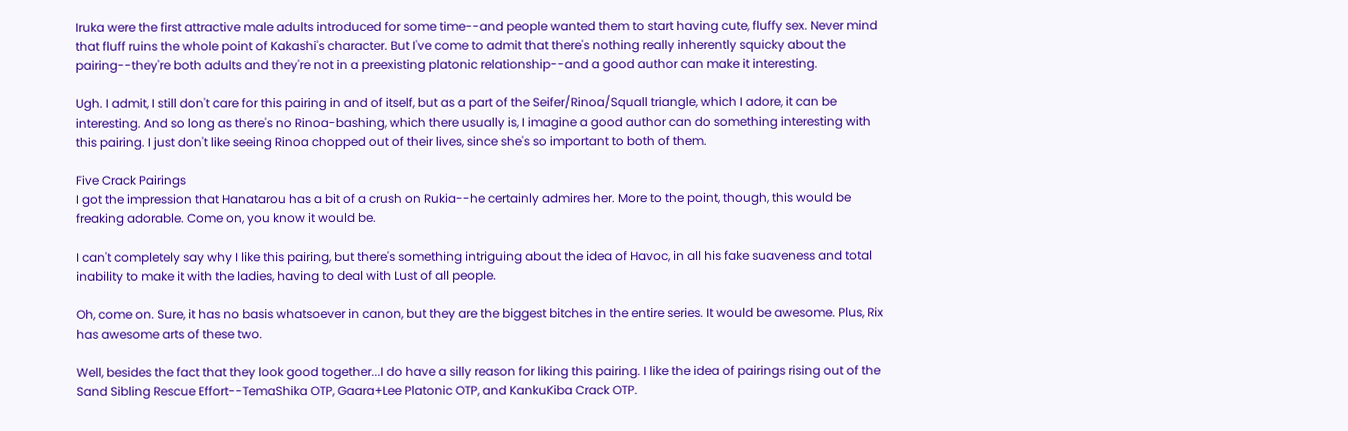Iruka were the first attractive male adults introduced for some time--and people wanted them to start having cute, fluffy sex. Never mind that fluff ruins the whole point of Kakashi's character. But I've come to admit that there's nothing really inherently squicky about the pairing--they're both adults and they're not in a preexisting platonic relationship--and a good author can make it interesting.

Ugh. I admit, I still don't care for this pairing in and of itself, but as a part of the Seifer/Rinoa/Squall triangle, which I adore, it can be interesting. And so long as there's no Rinoa-bashing, which there usually is, I imagine a good author can do something interesting with this pairing. I just don't like seeing Rinoa chopped out of their lives, since she's so important to both of them.

Five Crack Pairings
I got the impression that Hanatarou has a bit of a crush on Rukia--he certainly admires her. More to the point, though, this would be freaking adorable. Come on, you know it would be.

I can't completely say why I like this pairing, but there's something intriguing about the idea of Havoc, in all his fake suaveness and total inability to make it with the ladies, having to deal with Lust of all people.

Oh, come on. Sure, it has no basis whatsoever in canon, but they are the biggest bitches in the entire series. It would be awesome. Plus, Rix has awesome arts of these two.

Well, besides the fact that they look good together...I do have a silly reason for liking this pairing. I like the idea of pairings rising out of the Sand Sibling Rescue Effort--TemaShika OTP, Gaara+Lee Platonic OTP, and KankuKiba Crack OTP.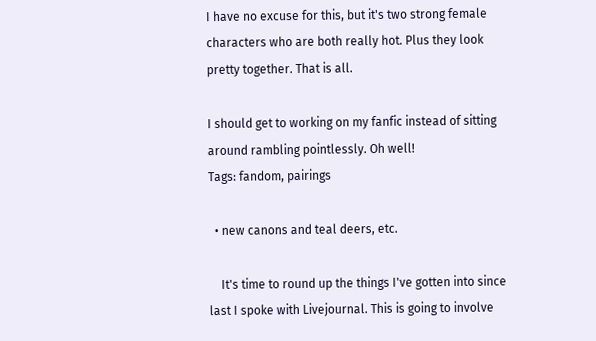I have no excuse for this, but it's two strong female characters who are both really hot. Plus they look pretty together. That is all.

I should get to working on my fanfic instead of sitting around rambling pointlessly. Oh well!
Tags: fandom, pairings

  • new canons and teal deers, etc.

    It's time to round up the things I've gotten into since last I spoke with Livejournal. This is going to involve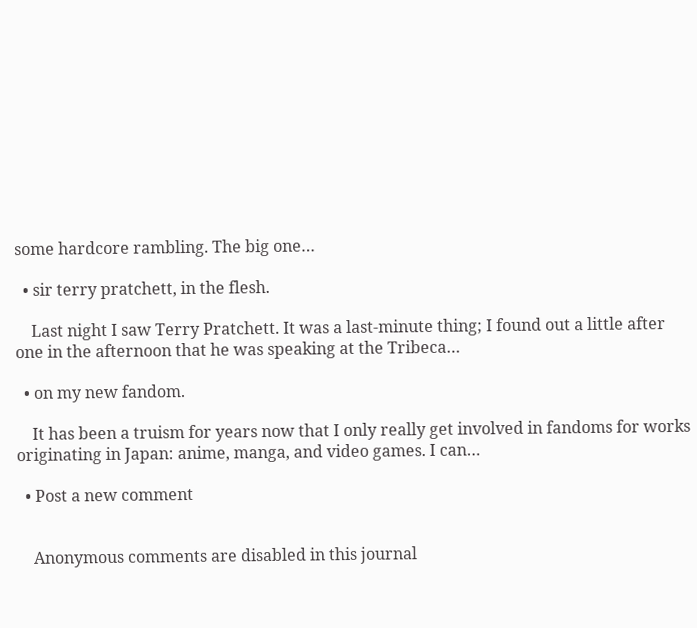some hardcore rambling. The big one…

  • sir terry pratchett, in the flesh.

    Last night I saw Terry Pratchett. It was a last-minute thing; I found out a little after one in the afternoon that he was speaking at the Tribeca…

  • on my new fandom.

    It has been a truism for years now that I only really get involved in fandoms for works originating in Japan: anime, manga, and video games. I can…

  • Post a new comment


    Anonymous comments are disabled in this journal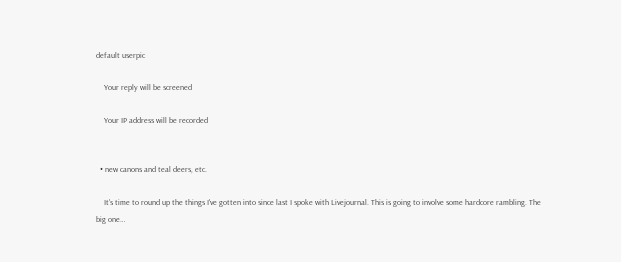default userpic

    Your reply will be screened

    Your IP address will be recorded


  • new canons and teal deers, etc.

    It's time to round up the things I've gotten into since last I spoke with Livejournal. This is going to involve some hardcore rambling. The big one…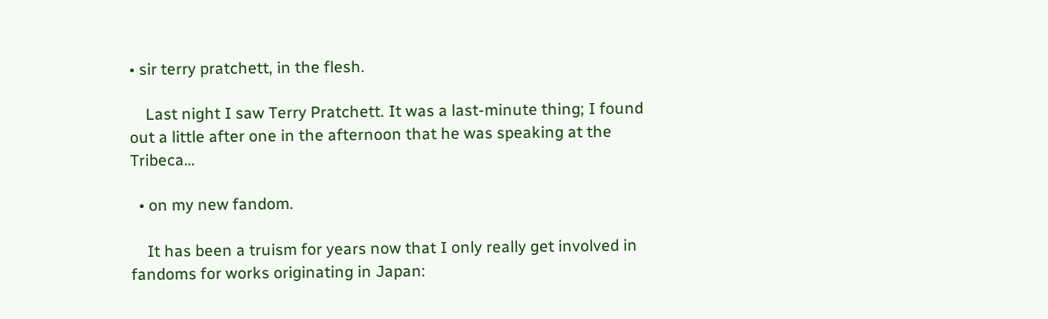• sir terry pratchett, in the flesh.

    Last night I saw Terry Pratchett. It was a last-minute thing; I found out a little after one in the afternoon that he was speaking at the Tribeca…

  • on my new fandom.

    It has been a truism for years now that I only really get involved in fandoms for works originating in Japan: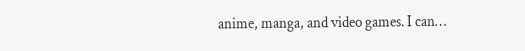anime, manga, and video games. I can…